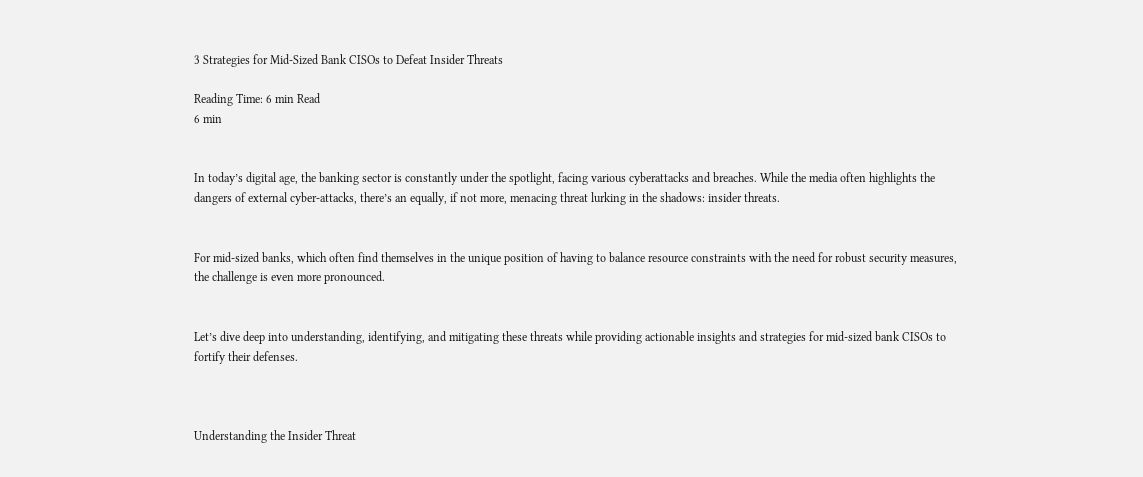3 Strategies for Mid-Sized Bank CISOs to Defeat Insider Threats

Reading Time: 6 min Read
6 min


In today’s digital age, the banking sector is constantly under the spotlight, facing various cyberattacks and breaches. While the media often highlights the dangers of external cyber-attacks, there’s an equally, if not more, menacing threat lurking in the shadows: insider threats.


For mid-sized banks, which often find themselves in the unique position of having to balance resource constraints with the need for robust security measures, the challenge is even more pronounced.


Let’s dive deep into understanding, identifying, and mitigating these threats while providing actionable insights and strategies for mid-sized bank CISOs to fortify their defenses.



Understanding the Insider Threat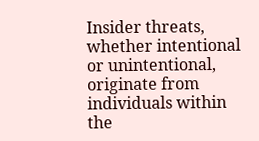Insider threats, whether intentional or unintentional, originate from individuals within the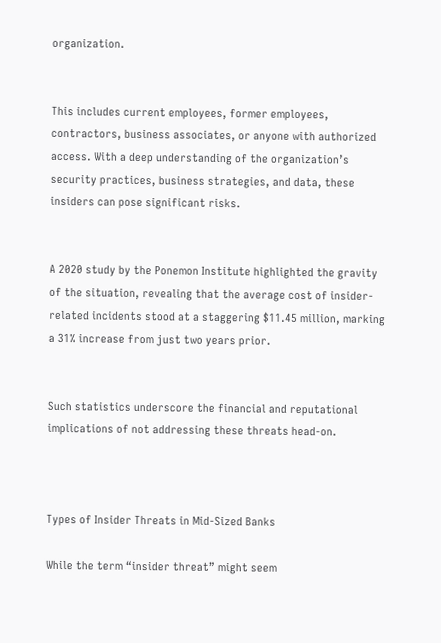organization.


This includes current employees, former employees, contractors, business associates, or anyone with authorized access. With a deep understanding of the organization’s security practices, business strategies, and data, these insiders can pose significant risks.


A 2020 study by the Ponemon Institute highlighted the gravity of the situation, revealing that the average cost of insider-related incidents stood at a staggering $11.45 million, marking a 31% increase from just two years prior.


Such statistics underscore the financial and reputational implications of not addressing these threats head-on.



Types of Insider Threats in Mid-Sized Banks

While the term “insider threat” might seem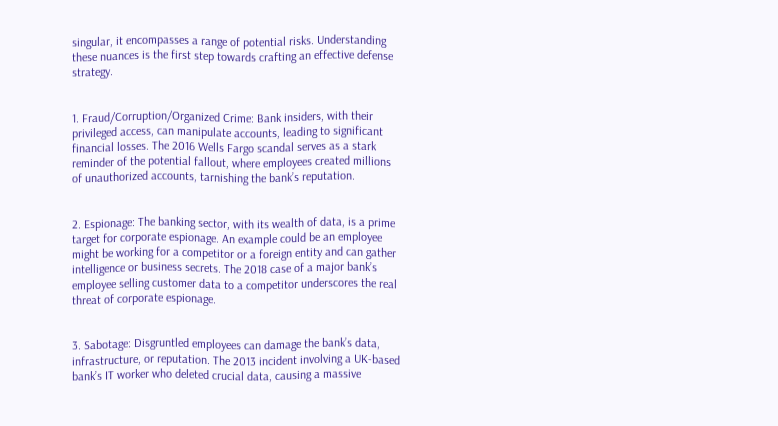singular, it encompasses a range of potential risks. Understanding these nuances is the first step towards crafting an effective defense strategy.


1. Fraud/Corruption/Organized Crime: Bank insiders, with their privileged access, can manipulate accounts, leading to significant financial losses. The 2016 Wells Fargo scandal serves as a stark reminder of the potential fallout, where employees created millions of unauthorized accounts, tarnishing the bank’s reputation.


2. Espionage: The banking sector, with its wealth of data, is a prime target for corporate espionage. An example could be an employee might be working for a competitor or a foreign entity and can gather intelligence or business secrets. The 2018 case of a major bank’s employee selling customer data to a competitor underscores the real threat of corporate espionage.


3. Sabotage: Disgruntled employees can damage the bank’s data, infrastructure, or reputation. The 2013 incident involving a UK-based bank’s IT worker who deleted crucial data, causing a massive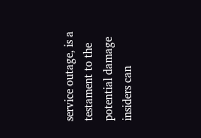service outage, is a testament to the potential damage insiders can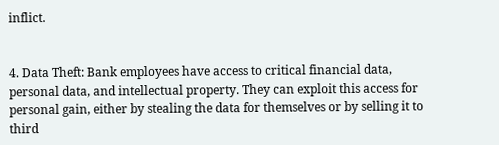inflict.


4. Data Theft: Bank employees have access to critical financial data, personal data, and intellectual property. They can exploit this access for personal gain, either by stealing the data for themselves or by selling it to third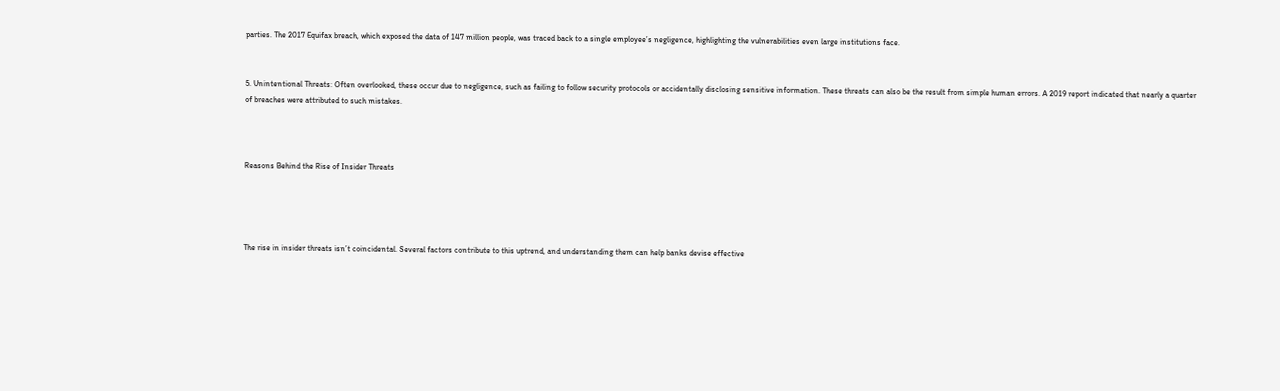parties. The 2017 Equifax breach, which exposed the data of 147 million people, was traced back to a single employee’s negligence, highlighting the vulnerabilities even large institutions face.


5. Unintentional Threats: Often overlooked, these occur due to negligence, such as failing to follow security protocols or accidentally disclosing sensitive information. These threats can also be the result from simple human errors. A 2019 report indicated that nearly a quarter of breaches were attributed to such mistakes.



Reasons Behind the Rise of Insider Threats




The rise in insider threats isn’t coincidental. Several factors contribute to this uptrend, and understanding them can help banks devise effective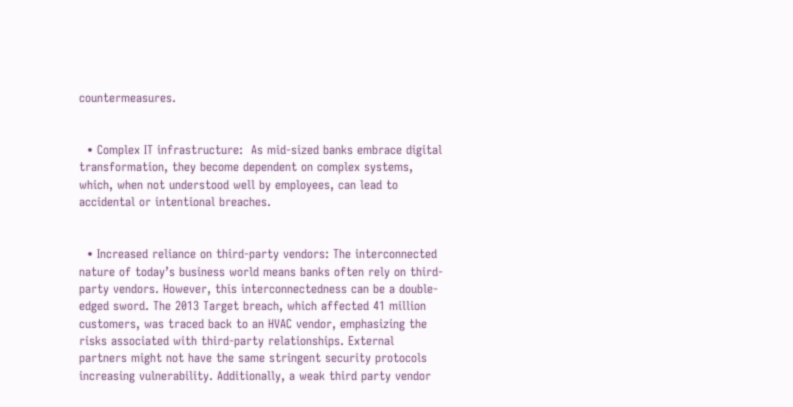countermeasures.


  • Complex IT infrastructure:  As mid-sized banks embrace digital transformation, they become dependent on complex systems, which, when not understood well by employees, can lead to accidental or intentional breaches.


  • Increased reliance on third-party vendors: The interconnected nature of today’s business world means banks often rely on third-party vendors. However, this interconnectedness can be a double-edged sword. The 2013 Target breach, which affected 41 million customers, was traced back to an HVAC vendor, emphasizing the risks associated with third-party relationships. External partners might not have the same stringent security protocols increasing vulnerability. Additionally, a weak third party vendor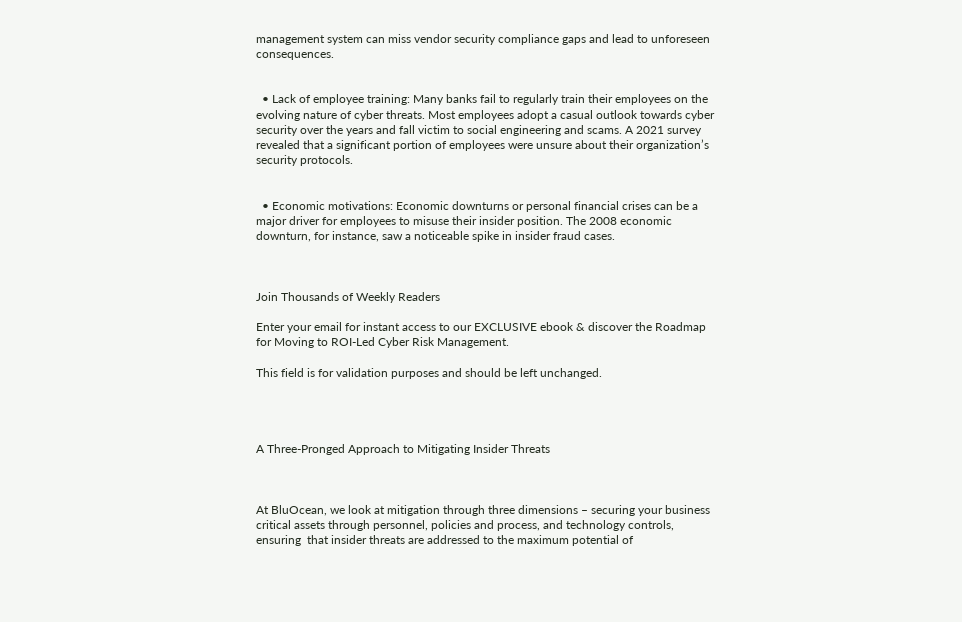management system can miss vendor security compliance gaps and lead to unforeseen consequences.


  • Lack of employee training: Many banks fail to regularly train their employees on the evolving nature of cyber threats. Most employees adopt a casual outlook towards cyber security over the years and fall victim to social engineering and scams. A 2021 survey revealed that a significant portion of employees were unsure about their organization’s security protocols.


  • Economic motivations: Economic downturns or personal financial crises can be a major driver for employees to misuse their insider position. The 2008 economic downturn, for instance, saw a noticeable spike in insider fraud cases.



Join Thousands of Weekly Readers

Enter your email for instant access to our EXCLUSIVE ebook & discover the Roadmap for Moving to ROI-Led Cyber Risk Management.

This field is for validation purposes and should be left unchanged.




A Three-Pronged Approach to Mitigating Insider Threats



At BluOcean, we look at mitigation through three dimensions – securing your business critical assets through personnel, policies and process, and technology controls, ensuring  that insider threats are addressed to the maximum potential of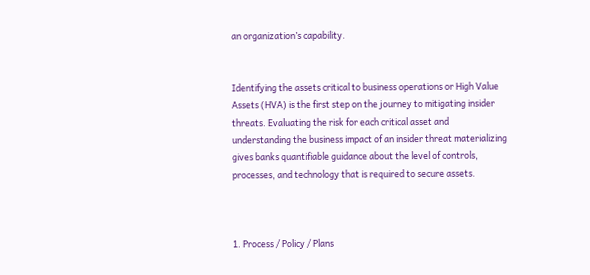an organization’s capability.


Identifying the assets critical to business operations or High Value Assets (HVA) is the first step on the journey to mitigating insider threats. Evaluating the risk for each critical asset and understanding the business impact of an insider threat materializing gives banks quantifiable guidance about the level of controls, processes, and technology that is required to secure assets.



1. Process / Policy / Plans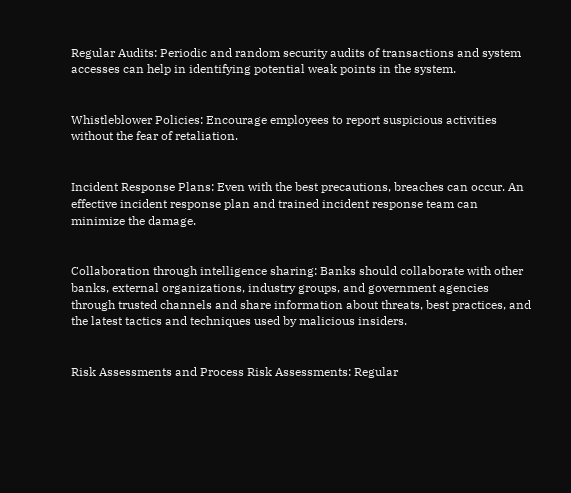Regular Audits: Periodic and random security audits of transactions and system accesses can help in identifying potential weak points in the system.


Whistleblower Policies: Encourage employees to report suspicious activities without the fear of retaliation.


Incident Response Plans: Even with the best precautions, breaches can occur. An effective incident response plan and trained incident response team can minimize the damage.


Collaboration through intelligence sharing: Banks should collaborate with other banks, external organizations, industry groups, and government agencies through trusted channels and share information about threats, best practices, and the latest tactics and techniques used by malicious insiders.


Risk Assessments and Process Risk Assessments: Regular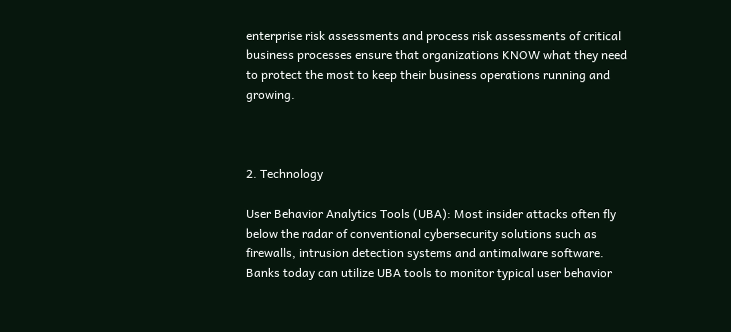enterprise risk assessments and process risk assessments of critical business processes ensure that organizations KNOW what they need to protect the most to keep their business operations running and growing.



2. Technology

User Behavior Analytics Tools (UBA): Most insider attacks often fly below the radar of conventional cybersecurity solutions such as firewalls, intrusion detection systems and antimalware software. Banks today can utilize UBA tools to monitor typical user behavior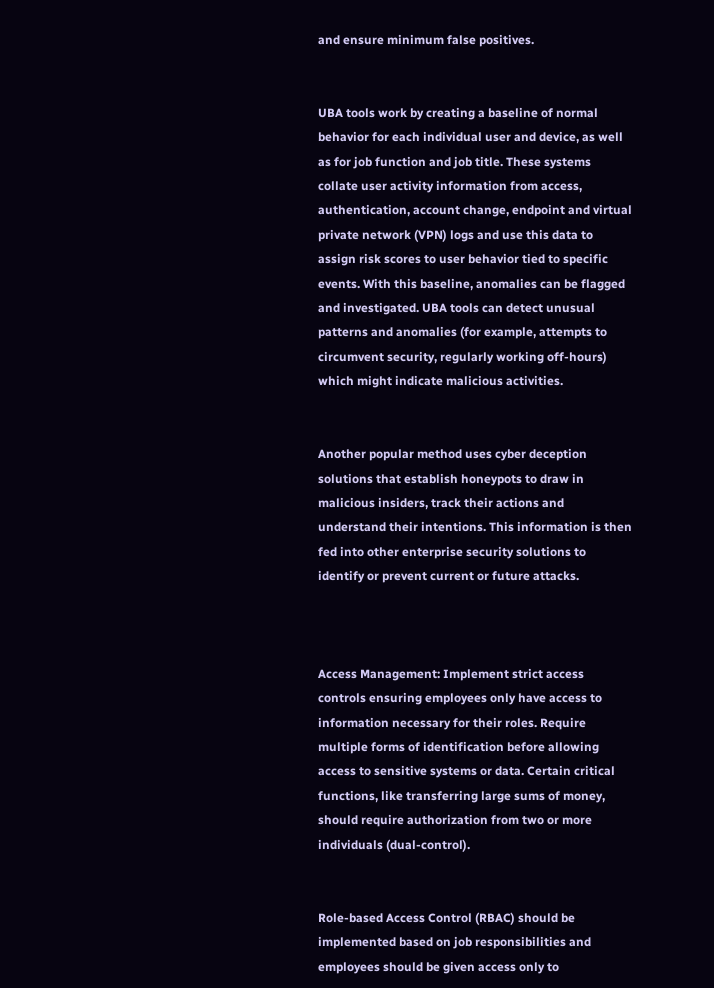and ensure minimum false positives.


UBA tools work by creating a baseline of normal behavior for each individual user and device, as well as for job function and job title. These systems collate user activity information from access, authentication, account change, endpoint and virtual private network (VPN) logs and use this data to assign risk scores to user behavior tied to specific events. With this baseline, anomalies can be flagged and investigated. UBA tools can detect unusual patterns and anomalies (for example, attempts to circumvent security, regularly working off-hours) which might indicate malicious activities.


Another popular method uses cyber deception solutions that establish honeypots to draw in malicious insiders, track their actions and understand their intentions. This information is then fed into other enterprise security solutions to identify or prevent current or future attacks.



Access Management: Implement strict access controls ensuring employees only have access to information necessary for their roles. Require multiple forms of identification before allowing access to sensitive systems or data. Certain critical functions, like transferring large sums of money, should require authorization from two or more individuals (dual-control).


Role-based Access Control (RBAC) should be implemented based on job responsibilities and employees should be given access only to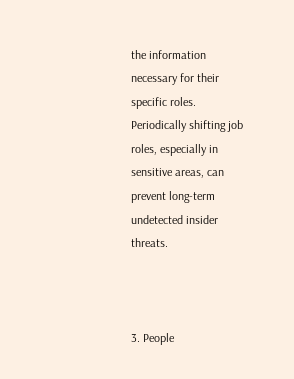the information necessary for their specific roles. Periodically shifting job roles, especially in sensitive areas, can prevent long-term undetected insider threats.



3. People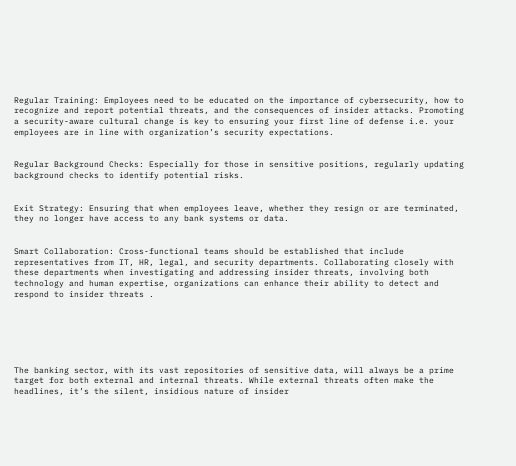Regular Training: Employees need to be educated on the importance of cybersecurity, how to recognize and report potential threats, and the consequences of insider attacks. Promoting a security-aware cultural change is key to ensuring your first line of defense i.e. your employees are in line with organization’s security expectations.


Regular Background Checks: Especially for those in sensitive positions, regularly updating background checks to identify potential risks.


Exit Strategy: Ensuring that when employees leave, whether they resign or are terminated, they no longer have access to any bank systems or data.


Smart Collaboration: Cross-functional teams should be established that include representatives from IT, HR, legal, and security departments. Collaborating closely with these departments when investigating and addressing insider threats, involving both technology and human expertise, organizations can enhance their ability to detect and respond to insider threats .






The banking sector, with its vast repositories of sensitive data, will always be a prime target for both external and internal threats. While external threats often make the headlines, it’s the silent, insidious nature of insider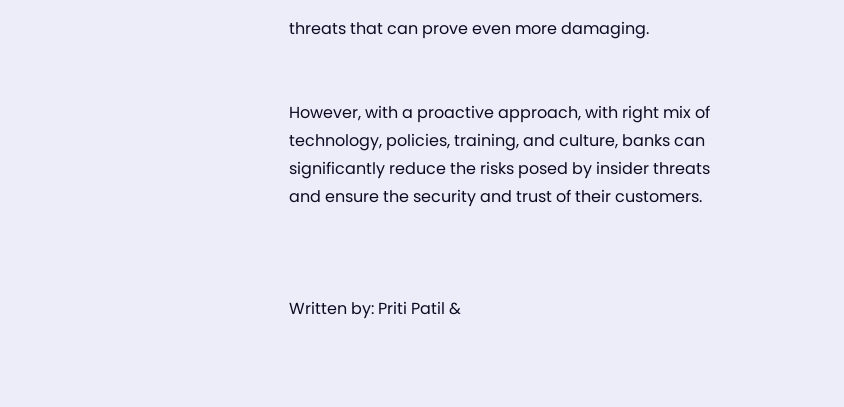threats that can prove even more damaging.


However, with a proactive approach, with right mix of technology, policies, training, and culture, banks can significantly reduce the risks posed by insider threats and ensure the security and trust of their customers.



Written by: Priti Patil &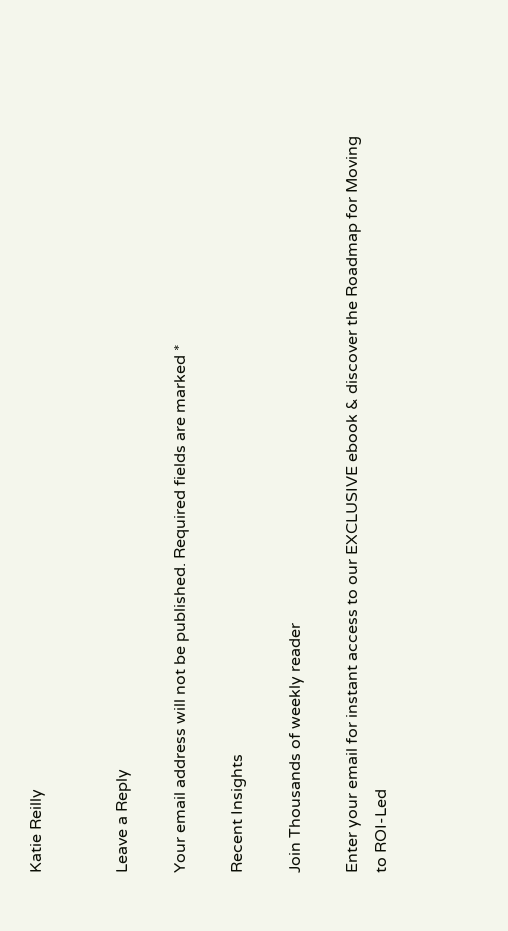Katie Reilly


Leave a Reply

Your email address will not be published. Required fields are marked *

Recent Insights

Join Thousands of weekly reader

Enter your email for instant access to our EXCLUSIVE ebook & discover the Roadmap for Moving to ROI-Led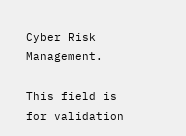Cyber Risk Management.

This field is for validation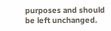purposes and should be left unchanged.